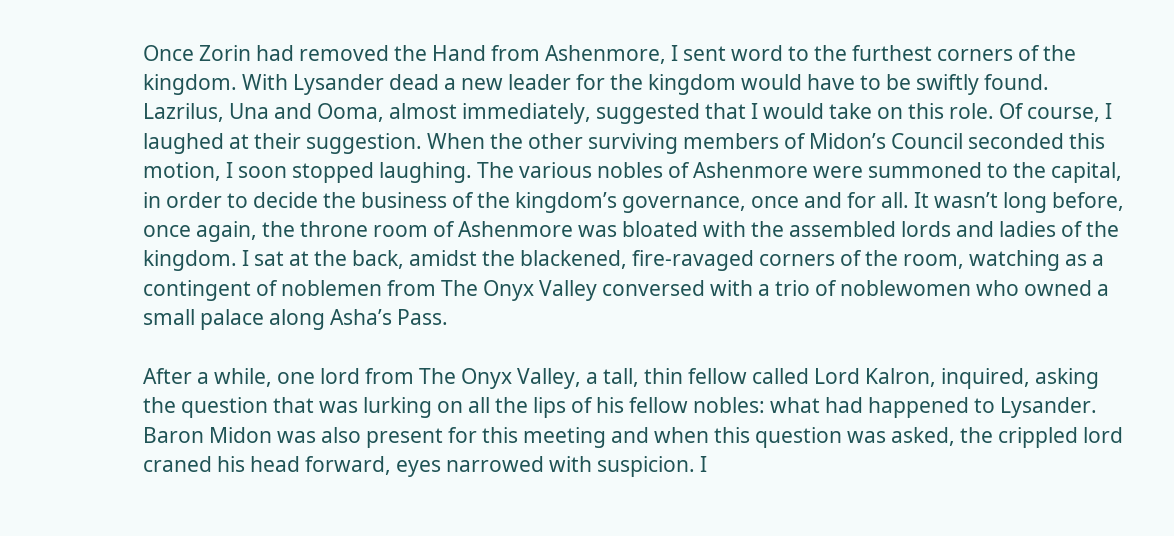Once Zorin had removed the Hand from Ashenmore, I sent word to the furthest corners of the kingdom. With Lysander dead a new leader for the kingdom would have to be swiftly found. Lazrilus, Una and Ooma, almost immediately, suggested that I would take on this role. Of course, I laughed at their suggestion. When the other surviving members of Midon’s Council seconded this motion, I soon stopped laughing. The various nobles of Ashenmore were summoned to the capital, in order to decide the business of the kingdom’s governance, once and for all. It wasn’t long before, once again, the throne room of Ashenmore was bloated with the assembled lords and ladies of the kingdom. I sat at the back, amidst the blackened, fire-ravaged corners of the room, watching as a contingent of noblemen from The Onyx Valley conversed with a trio of noblewomen who owned a small palace along Asha’s Pass.

After a while, one lord from The Onyx Valley, a tall, thin fellow called Lord Kalron, inquired, asking the question that was lurking on all the lips of his fellow nobles: what had happened to Lysander. Baron Midon was also present for this meeting and when this question was asked, the crippled lord craned his head forward, eyes narrowed with suspicion. I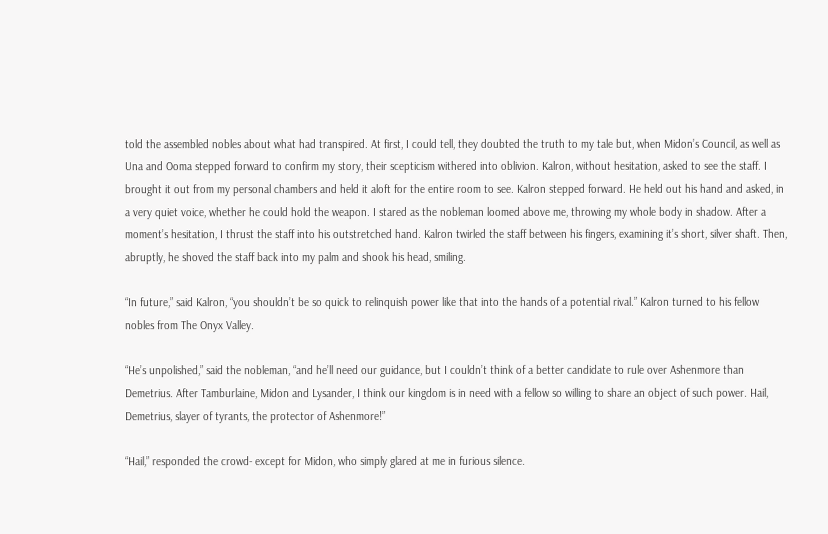told the assembled nobles about what had transpired. At first, I could tell, they doubted the truth to my tale but, when Midon’s Council, as well as Una and Ooma stepped forward to confirm my story, their scepticism withered into oblivion. Kalron, without hesitation, asked to see the staff. I brought it out from my personal chambers and held it aloft for the entire room to see. Kalron stepped forward. He held out his hand and asked, in a very quiet voice, whether he could hold the weapon. I stared as the nobleman loomed above me, throwing my whole body in shadow. After a moment’s hesitation, I thrust the staff into his outstretched hand. Kalron twirled the staff between his fingers, examining it’s short, silver shaft. Then, abruptly, he shoved the staff back into my palm and shook his head, smiling.

“In future,” said Kalron, “you shouldn’t be so quick to relinquish power like that into the hands of a potential rival.” Kalron turned to his fellow nobles from The Onyx Valley.

“He’s unpolished,” said the nobleman, “and he’ll need our guidance, but I couldn’t think of a better candidate to rule over Ashenmore than Demetrius. After Tamburlaine, Midon and Lysander, I think our kingdom is in need with a fellow so willing to share an object of such power. Hail, Demetrius, slayer of tyrants, the protector of Ashenmore!”

“Hail,” responded the crowd- except for Midon, who simply glared at me in furious silence.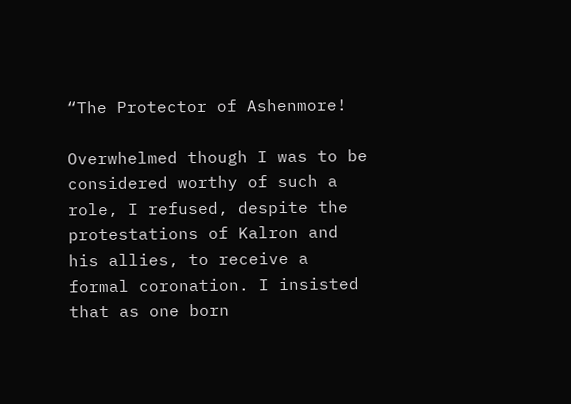“The Protector of Ashenmore!

Overwhelmed though I was to be considered worthy of such a role, I refused, despite the protestations of Kalron and his allies, to receive a formal coronation. I insisted that as one born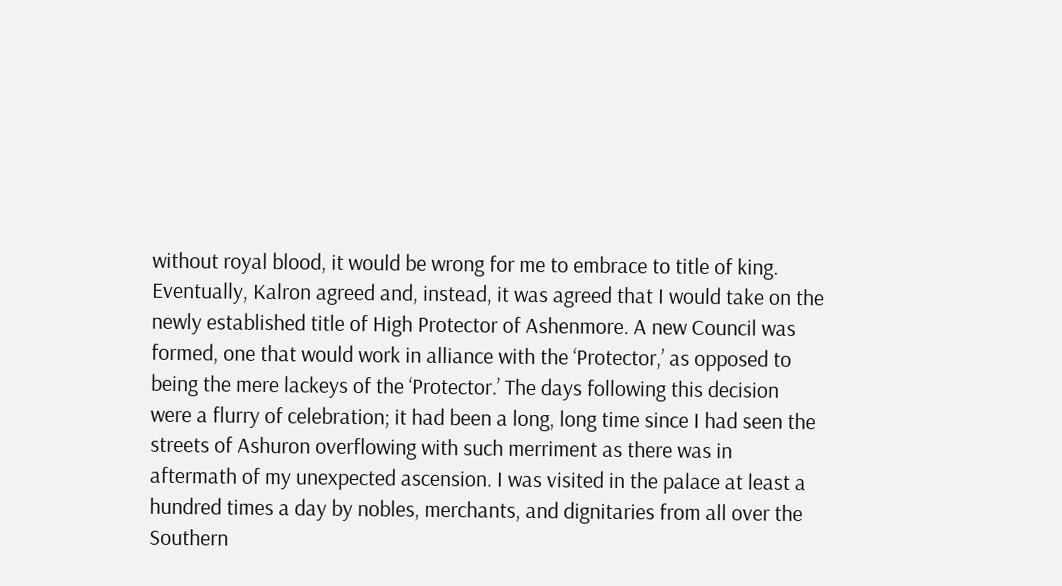without royal blood, it would be wrong for me to embrace to title of king. Eventually, Kalron agreed and, instead, it was agreed that I would take on the newly established title of High Protector of Ashenmore. A new Council was formed, one that would work in alliance with the ‘Protector,’ as opposed to being the mere lackeys of the ‘Protector.’ The days following this decision were a flurry of celebration; it had been a long, long time since I had seen the streets of Ashuron overflowing with such merriment as there was in aftermath of my unexpected ascension. I was visited in the palace at least a hundred times a day by nobles, merchants, and dignitaries from all over the Southern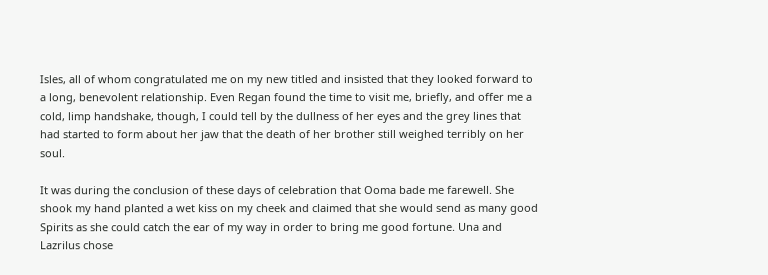Isles, all of whom congratulated me on my new titled and insisted that they looked forward to a long, benevolent relationship. Even Regan found the time to visit me, briefly, and offer me a cold, limp handshake, though, I could tell by the dullness of her eyes and the grey lines that had started to form about her jaw that the death of her brother still weighed terribly on her soul.

It was during the conclusion of these days of celebration that Ooma bade me farewell. She shook my hand planted a wet kiss on my cheek and claimed that she would send as many good Spirits as she could catch the ear of my way in order to bring me good fortune. Una and Lazrilus chose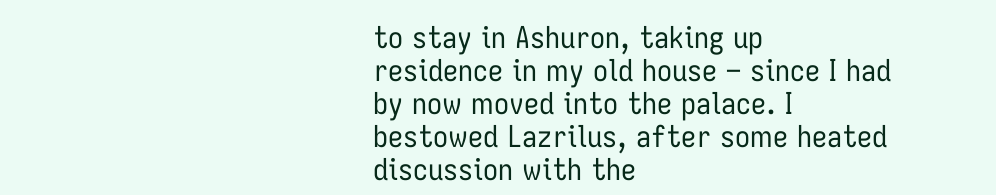to stay in Ashuron, taking up residence in my old house – since I had by now moved into the palace. I bestowed Lazrilus, after some heated discussion with the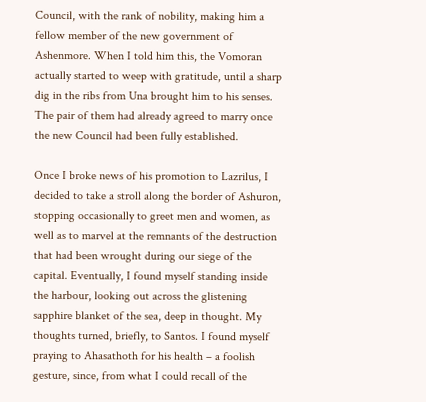Council, with the rank of nobility, making him a fellow member of the new government of Ashenmore. When I told him this, the Vomoran actually started to weep with gratitude, until a sharp dig in the ribs from Una brought him to his senses. The pair of them had already agreed to marry once the new Council had been fully established.

Once I broke news of his promotion to Lazrilus, I decided to take a stroll along the border of Ashuron, stopping occasionally to greet men and women, as well as to marvel at the remnants of the destruction that had been wrought during our siege of the capital. Eventually, I found myself standing inside the harbour, looking out across the glistening sapphire blanket of the sea, deep in thought. My thoughts turned, briefly, to Santos. I found myself praying to Ahasathoth for his health – a foolish gesture, since, from what I could recall of the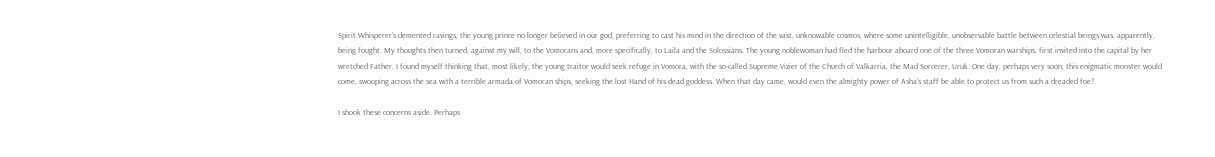Spirit Whisperer’s demented ravings, the young prince no longer believed in our god, preferring to cast his mind in the direction of the vast, unknowable cosmos, where some unintelligible, unobservable battle between celestial beings was, apparently, being fought. My thoughts then turned, against my will, to the Vomorans and, more specifically, to Laila and the Solossians. The young noblewoman had fled the harbour aboard one of the three Vomoran warships, first invited into the capital by her wretched Father. I found myself thinking that, most likely, the young traitor would seek refuge in Vomora, with the so-called Supreme Vizier of the Church of Valkarria, the Mad Sorcerer, Uruk. One day, perhaps very soon, this enigmatic monster would come, swooping across the sea with a terrible armada of Vomoran ships, seeking the lost Hand of his dead goddess. When that day came, would even the almighty power of Asha’s staff be able to protect us from such a dreaded foe?

I shook these concerns aside. Perhaps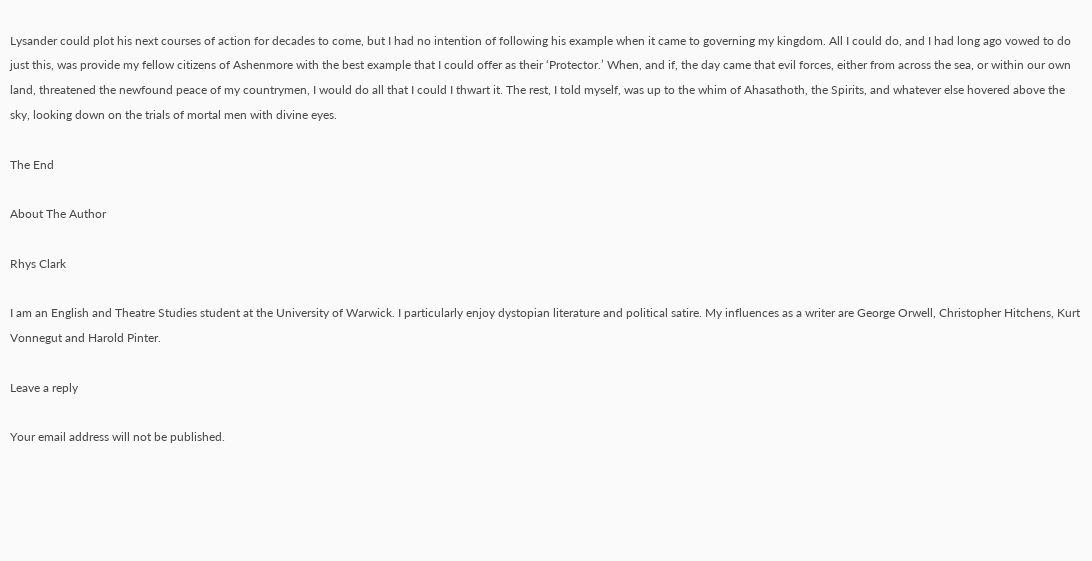Lysander could plot his next courses of action for decades to come, but I had no intention of following his example when it came to governing my kingdom. All I could do, and I had long ago vowed to do just this, was provide my fellow citizens of Ashenmore with the best example that I could offer as their ‘Protector.’ When, and if, the day came that evil forces, either from across the sea, or within our own land, threatened the newfound peace of my countrymen, I would do all that I could I thwart it. The rest, I told myself, was up to the whim of Ahasathoth, the Spirits, and whatever else hovered above the sky, looking down on the trials of mortal men with divine eyes.

The End

About The Author

Rhys Clark

I am an English and Theatre Studies student at the University of Warwick. I particularly enjoy dystopian literature and political satire. My influences as a writer are George Orwell, Christopher Hitchens, Kurt Vonnegut and Harold Pinter.

Leave a reply

Your email address will not be published.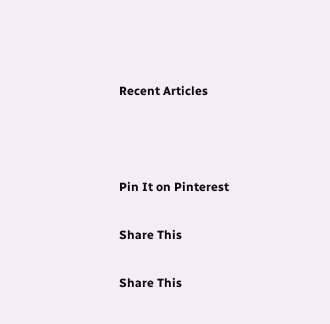Recent Articles



Pin It on Pinterest

Share This

Share This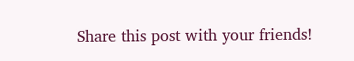Share this post with your friends!